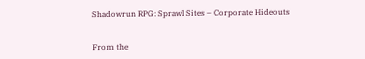Shadowrun RPG: Sprawl Sites – Corporate Hideouts


From the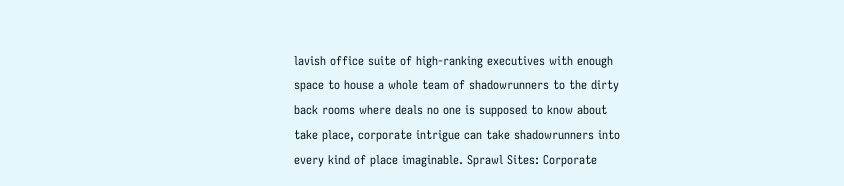lavish office suite of high-ranking executives with enough space to house a whole team of shadowrunners to the dirty back rooms where deals no one is supposed to know about take place, corporate intrigue can take shadowrunners into every kind of place imaginable. Sprawl Sites: Corporate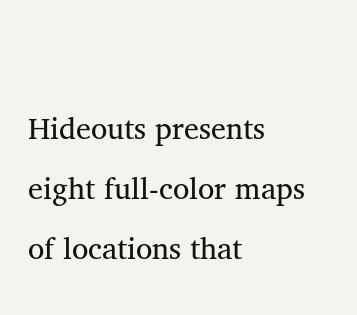Hideouts presents eight full-color maps of locations that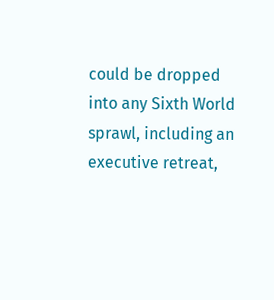could be dropped into any Sixth World sprawl, including an executive retreat,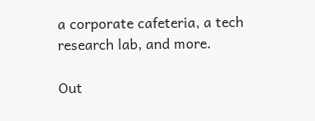a corporate cafeteria, a tech research lab, and more.

Out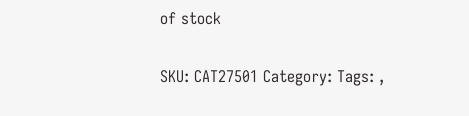of stock

SKU: CAT27501 Category: Tags: ,